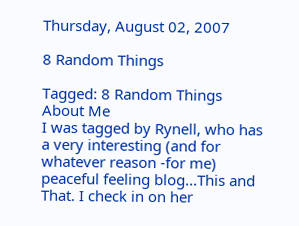Thursday, August 02, 2007

8 Random Things

Tagged: 8 Random Things About Me
I was tagged by Rynell, who has a very interesting (and for whatever reason -for me) peaceful feeling blog...This and That. I check in on her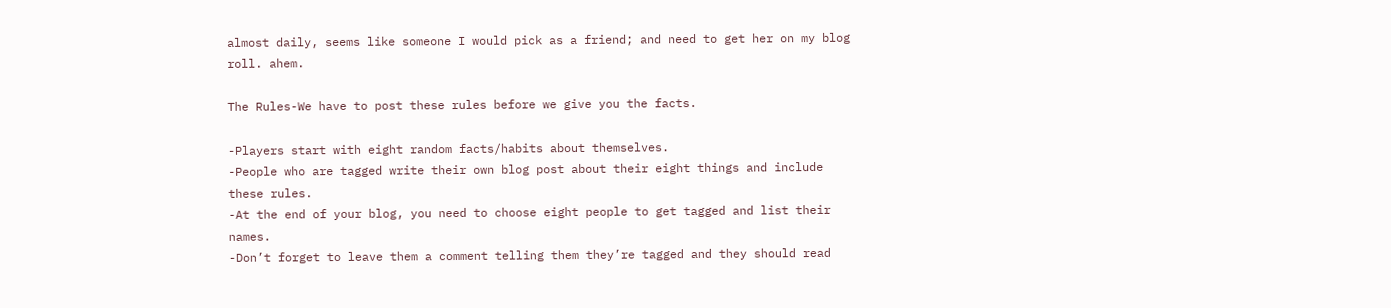almost daily, seems like someone I would pick as a friend; and need to get her on my blog roll. ahem.

The Rules-We have to post these rules before we give you the facts.

-Players start with eight random facts/habits about themselves.
-People who are tagged write their own blog post about their eight things and include these rules.
-At the end of your blog, you need to choose eight people to get tagged and list their names.
-Don’t forget to leave them a comment telling them they’re tagged and they should read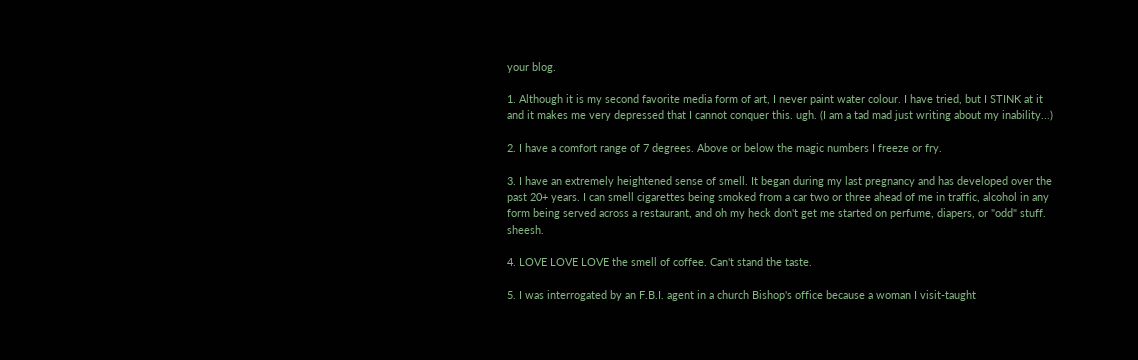your blog.

1. Although it is my second favorite media form of art, I never paint water colour. I have tried, but I STINK at it and it makes me very depressed that I cannot conquer this. ugh. (I am a tad mad just writing about my inability...)

2. I have a comfort range of 7 degrees. Above or below the magic numbers I freeze or fry.

3. I have an extremely heightened sense of smell. It began during my last pregnancy and has developed over the past 20+ years. I can smell cigarettes being smoked from a car two or three ahead of me in traffic, alcohol in any form being served across a restaurant, and oh my heck don't get me started on perfume, diapers, or "odd" stuff. sheesh.

4. LOVE LOVE LOVE the smell of coffee. Can't stand the taste.

5. I was interrogated by an F.B.I. agent in a church Bishop's office because a woman I visit-taught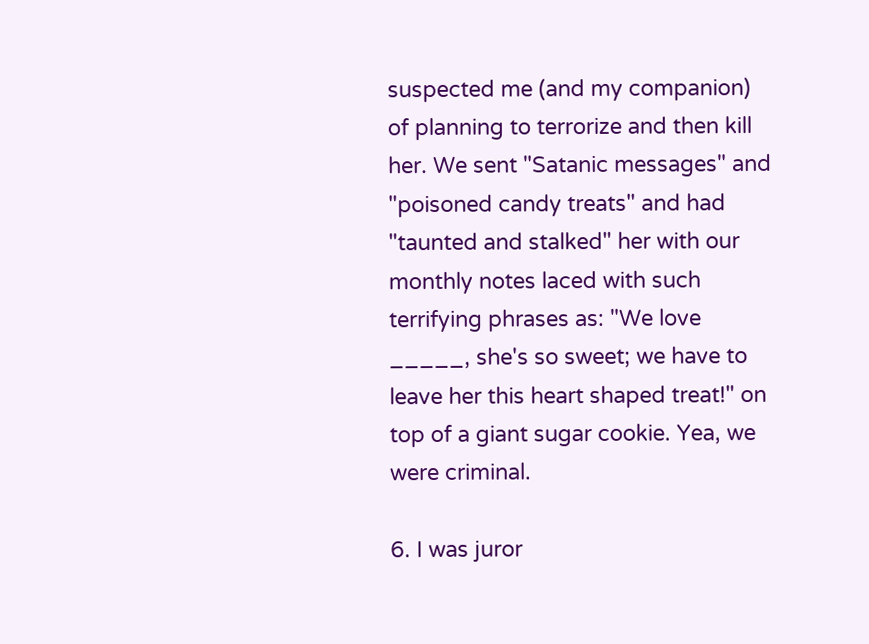suspected me (and my companion) of planning to terrorize and then kill her. We sent "Satanic messages" and "poisoned candy treats" and had "taunted and stalked" her with our monthly notes laced with such terrifying phrases as: "We love _____, she's so sweet; we have to leave her this heart shaped treat!" on top of a giant sugar cookie. Yea, we were criminal.

6. I was juror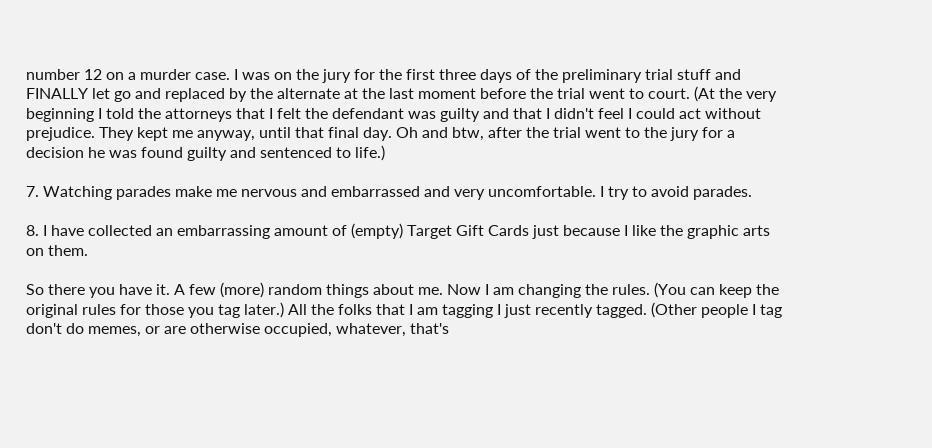number 12 on a murder case. I was on the jury for the first three days of the preliminary trial stuff and FINALLY let go and replaced by the alternate at the last moment before the trial went to court. (At the very beginning I told the attorneys that I felt the defendant was guilty and that I didn't feel I could act without prejudice. They kept me anyway, until that final day. Oh and btw, after the trial went to the jury for a decision he was found guilty and sentenced to life.)

7. Watching parades make me nervous and embarrassed and very uncomfortable. I try to avoid parades.

8. I have collected an embarrassing amount of (empty) Target Gift Cards just because I like the graphic arts on them.

So there you have it. A few (more) random things about me. Now I am changing the rules. (You can keep the original rules for those you tag later.) All the folks that I am tagging I just recently tagged. (Other people I tag don't do memes, or are otherwise occupied, whatever, that's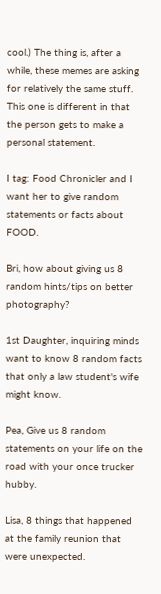cool.) The thing is, after a while, these memes are asking for relatively the same stuff. This one is different in that the person gets to make a personal statement.

I tag: Food Chronicler and I want her to give random statements or facts about FOOD.

Bri, how about giving us 8 random hints/tips on better photography?

1st Daughter, inquiring minds want to know 8 random facts that only a law student's wife might know.

Pea, Give us 8 random statements on your life on the road with your once trucker hubby.

Lisa, 8 things that happened at the family reunion that were unexpected.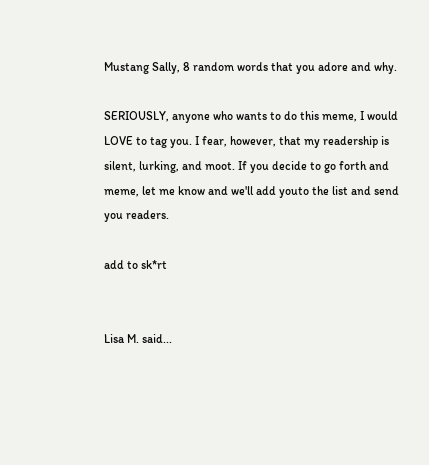Mustang Sally, 8 random words that you adore and why.

SERIOUSLY, anyone who wants to do this meme, I would LOVE to tag you. I fear, however, that my readership is silent, lurking, and moot. If you decide to go forth and meme, let me know and we'll add youto the list and send you readers.

add to sk*rt


Lisa M. said...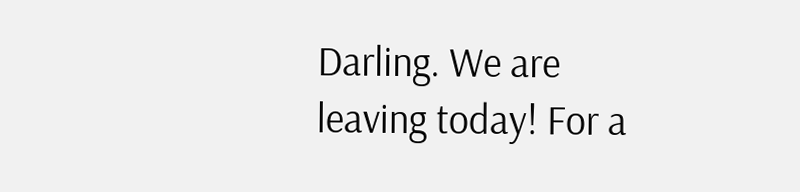Darling. We are leaving today! For a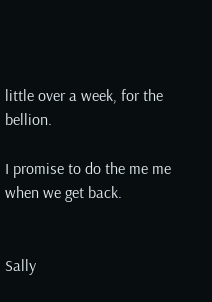little over a week, for the bellion.

I promise to do the me me when we get back.


Sally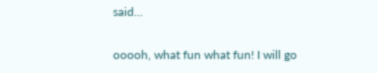said...

ooooh, what fun what fun! I will go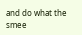and do what the smee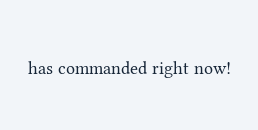has commanded right now!